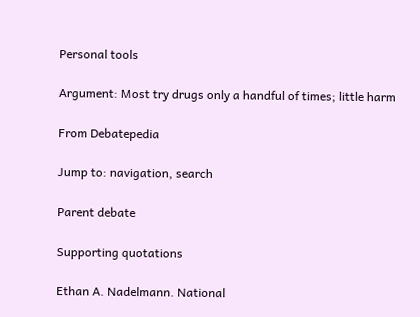Personal tools

Argument: Most try drugs only a handful of times; little harm

From Debatepedia

Jump to: navigation, search

Parent debate

Supporting quotations

Ethan A. Nadelmann. National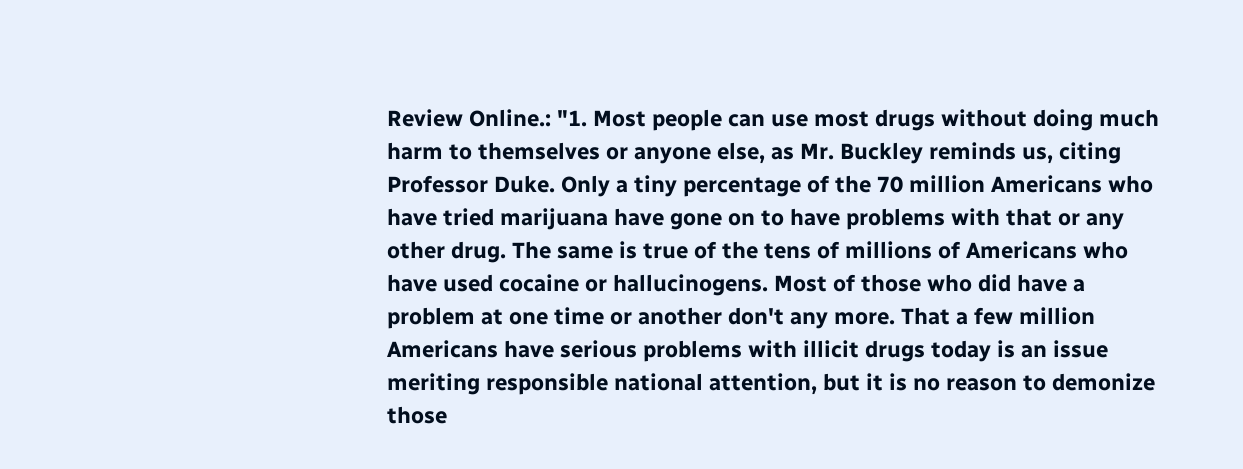Review Online.: "1. Most people can use most drugs without doing much harm to themselves or anyone else, as Mr. Buckley reminds us, citing Professor Duke. Only a tiny percentage of the 70 million Americans who have tried marijuana have gone on to have problems with that or any other drug. The same is true of the tens of millions of Americans who have used cocaine or hallucinogens. Most of those who did have a problem at one time or another don't any more. That a few million Americans have serious problems with illicit drugs today is an issue meriting responsible national attention, but it is no reason to demonize those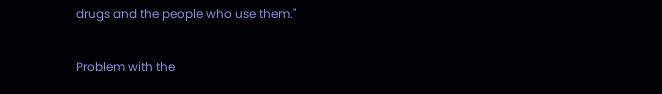drugs and the people who use them."

Problem with the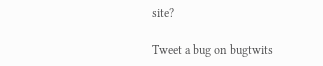site?

Tweet a bug on bugtwits